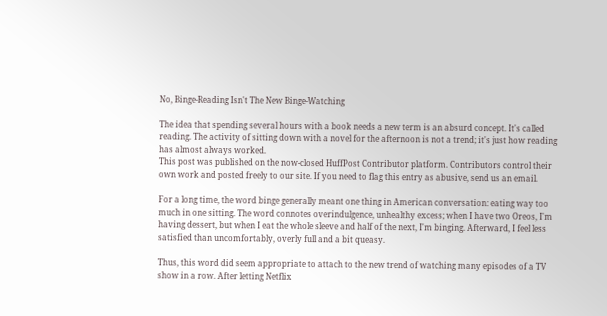No, Binge-Reading Isn't The New Binge-Watching

The idea that spending several hours with a book needs a new term is an absurd concept. It's called reading. The activity of sitting down with a novel for the afternoon is not a trend; it's just how reading has almost always worked.
This post was published on the now-closed HuffPost Contributor platform. Contributors control their own work and posted freely to our site. If you need to flag this entry as abusive, send us an email.

For a long time, the word binge generally meant one thing in American conversation: eating way too much in one sitting. The word connotes overindulgence, unhealthy excess; when I have two Oreos, I'm having dessert, but when I eat the whole sleeve and half of the next, I'm binging. Afterward, I feel less satisfied than uncomfortably, overly full and a bit queasy.

Thus, this word did seem appropriate to attach to the new trend of watching many episodes of a TV show in a row. After letting Netflix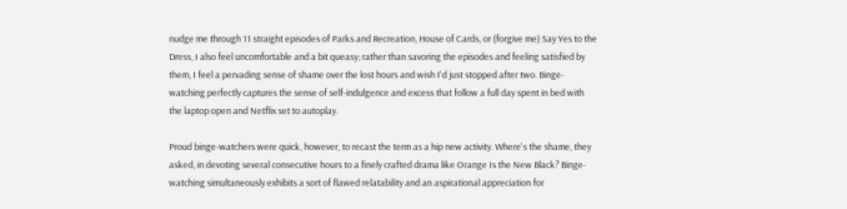nudge me through 11 straight episodes of Parks and Recreation, House of Cards, or (forgive me) Say Yes to the Dress, I also feel uncomfortable and a bit queasy; rather than savoring the episodes and feeling satisfied by them, I feel a pervading sense of shame over the lost hours and wish I'd just stopped after two. Binge-watching perfectly captures the sense of self-indulgence and excess that follow a full day spent in bed with the laptop open and Netflix set to autoplay.

Proud binge-watchers were quick, however, to recast the term as a hip new activity. Where's the shame, they asked, in devoting several consecutive hours to a finely crafted drama like Orange Is the New Black? Binge-watching simultaneously exhibits a sort of flawed relatability and an aspirational appreciation for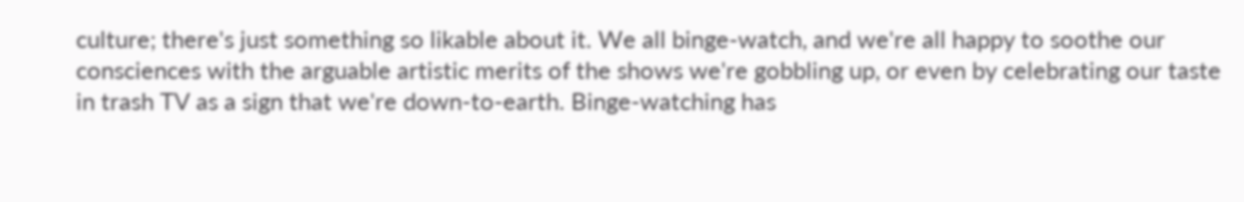culture; there's just something so likable about it. We all binge-watch, and we're all happy to soothe our consciences with the arguable artistic merits of the shows we're gobbling up, or even by celebrating our taste in trash TV as a sign that we're down-to-earth. Binge-watching has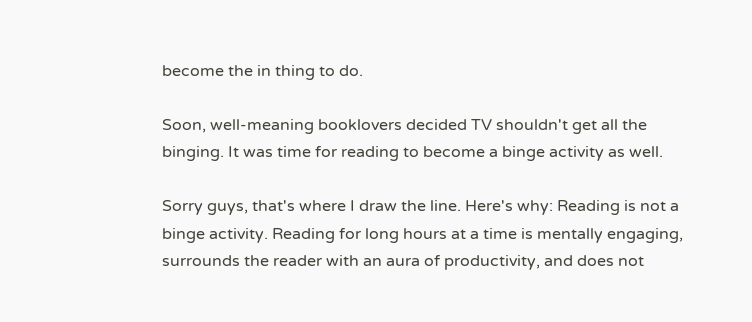become the in thing to do.

Soon, well-meaning booklovers decided TV shouldn't get all the binging. It was time for reading to become a binge activity as well.

Sorry guys, that's where I draw the line. Here's why: Reading is not a binge activity. Reading for long hours at a time is mentally engaging, surrounds the reader with an aura of productivity, and does not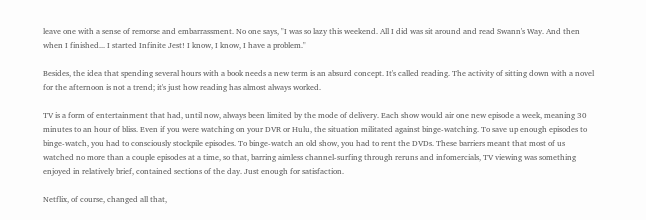leave one with a sense of remorse and embarrassment. No one says, "I was so lazy this weekend. All I did was sit around and read Swann's Way. And then when I finished... I started Infinite Jest! I know, I know, I have a problem."

Besides, the idea that spending several hours with a book needs a new term is an absurd concept. It's called reading. The activity of sitting down with a novel for the afternoon is not a trend; it's just how reading has almost always worked.

TV is a form of entertainment that had, until now, always been limited by the mode of delivery. Each show would air one new episode a week, meaning 30 minutes to an hour of bliss. Even if you were watching on your DVR or Hulu, the situation militated against binge-watching. To save up enough episodes to binge-watch, you had to consciously stockpile episodes. To binge-watch an old show, you had to rent the DVDs. These barriers meant that most of us watched no more than a couple episodes at a time, so that, barring aimless channel-surfing through reruns and infomercials, TV viewing was something enjoyed in relatively brief, contained sections of the day. Just enough for satisfaction.

Netflix, of course, changed all that,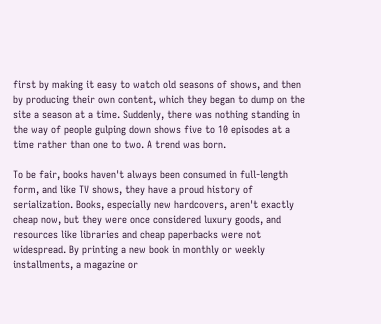first by making it easy to watch old seasons of shows, and then by producing their own content, which they began to dump on the site a season at a time. Suddenly, there was nothing standing in the way of people gulping down shows five to 10 episodes at a time rather than one to two. A trend was born.

To be fair, books haven't always been consumed in full-length form, and like TV shows, they have a proud history of serialization. Books, especially new hardcovers, aren't exactly cheap now, but they were once considered luxury goods, and resources like libraries and cheap paperbacks were not widespread. By printing a new book in monthly or weekly installments, a magazine or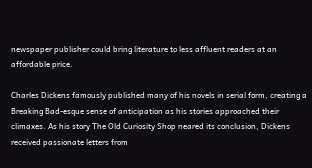newspaper publisher could bring literature to less affluent readers at an affordable price.

Charles Dickens famously published many of his novels in serial form, creating a Breaking Bad-esque sense of anticipation as his stories approached their climaxes. As his story The Old Curiosity Shop neared its conclusion, Dickens received passionate letters from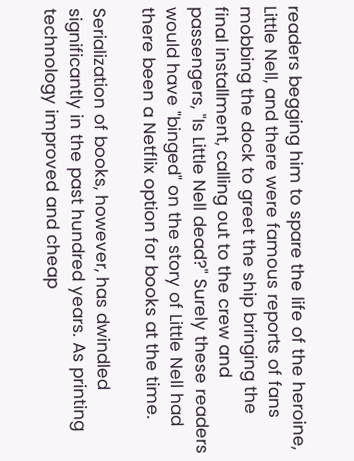readers begging him to spare the life of the heroine, Little Nell, and there were famous reports of fans mobbing the dock to greet the ship bringing the final installment, calling out to the crew and passengers, "Is Little Nell dead?" Surely these readers would have "binged" on the story of Little Nell had there been a Netflix option for books at the time.

Serialization of books, however, has dwindled significantly in the past hundred years. As printing technology improved and cheap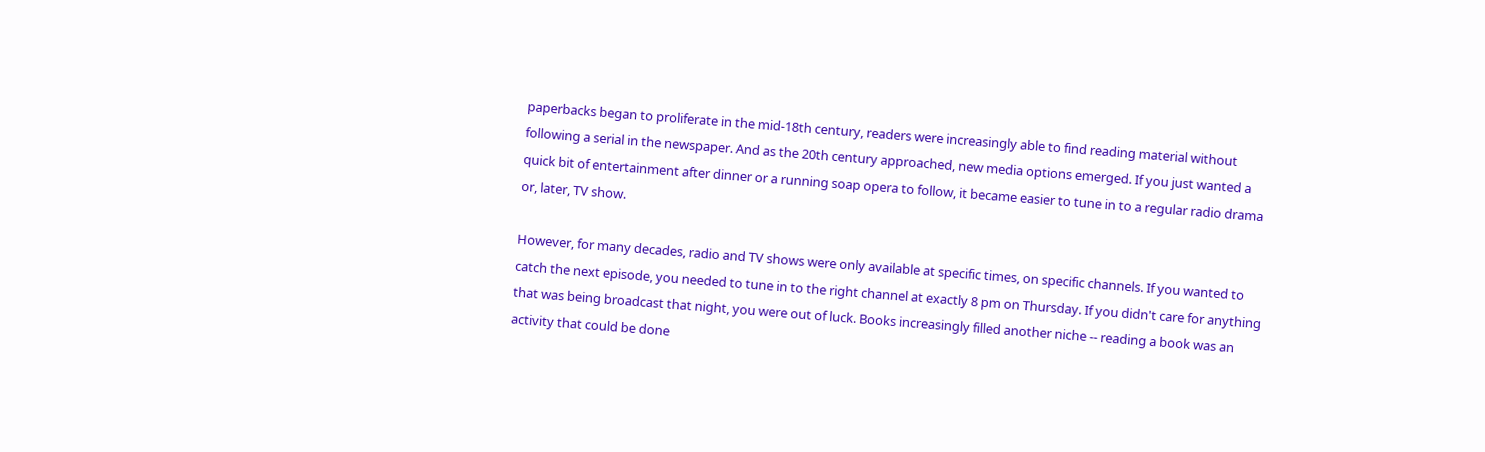paperbacks began to proliferate in the mid-18th century, readers were increasingly able to find reading material without following a serial in the newspaper. And as the 20th century approached, new media options emerged. If you just wanted a quick bit of entertainment after dinner or a running soap opera to follow, it became easier to tune in to a regular radio drama or, later, TV show.

However, for many decades, radio and TV shows were only available at specific times, on specific channels. If you wanted to catch the next episode, you needed to tune in to the right channel at exactly 8 pm on Thursday. If you didn't care for anything that was being broadcast that night, you were out of luck. Books increasingly filled another niche -- reading a book was an activity that could be done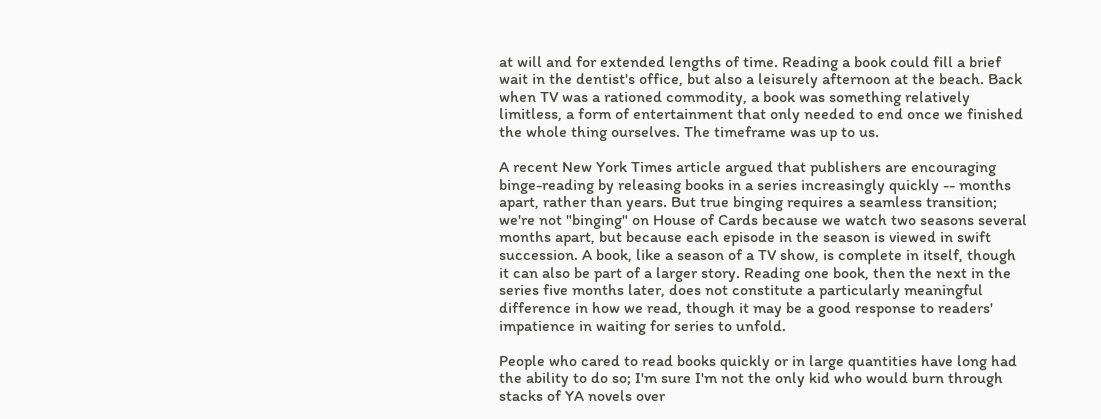at will and for extended lengths of time. Reading a book could fill a brief wait in the dentist's office, but also a leisurely afternoon at the beach. Back when TV was a rationed commodity, a book was something relatively limitless, a form of entertainment that only needed to end once we finished the whole thing ourselves. The timeframe was up to us.

A recent New York Times article argued that publishers are encouraging binge-reading by releasing books in a series increasingly quickly -- months apart, rather than years. But true binging requires a seamless transition; we're not "binging" on House of Cards because we watch two seasons several months apart, but because each episode in the season is viewed in swift succession. A book, like a season of a TV show, is complete in itself, though it can also be part of a larger story. Reading one book, then the next in the series five months later, does not constitute a particularly meaningful difference in how we read, though it may be a good response to readers' impatience in waiting for series to unfold.

People who cared to read books quickly or in large quantities have long had the ability to do so; I'm sure I'm not the only kid who would burn through stacks of YA novels over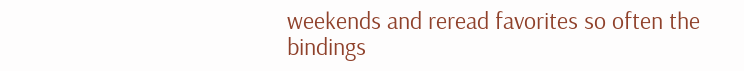weekends and reread favorites so often the bindings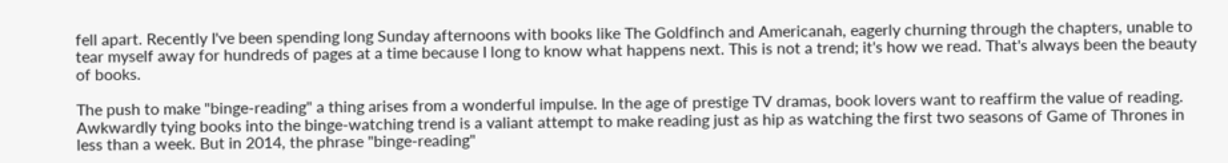fell apart. Recently I've been spending long Sunday afternoons with books like The Goldfinch and Americanah, eagerly churning through the chapters, unable to tear myself away for hundreds of pages at a time because I long to know what happens next. This is not a trend; it's how we read. That's always been the beauty of books.

The push to make "binge-reading" a thing arises from a wonderful impulse. In the age of prestige TV dramas, book lovers want to reaffirm the value of reading. Awkwardly tying books into the binge-watching trend is a valiant attempt to make reading just as hip as watching the first two seasons of Game of Thrones in less than a week. But in 2014, the phrase "binge-reading"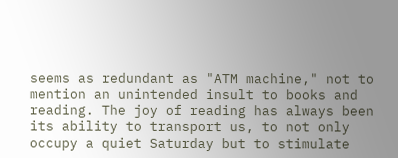seems as redundant as "ATM machine," not to mention an unintended insult to books and reading. The joy of reading has always been its ability to transport us, to not only occupy a quiet Saturday but to stimulate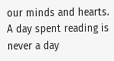our minds and hearts. A day spent reading is never a day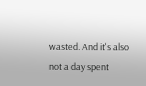wasted. And it's also not a day spent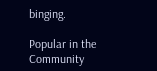binging.

Popular in the Community